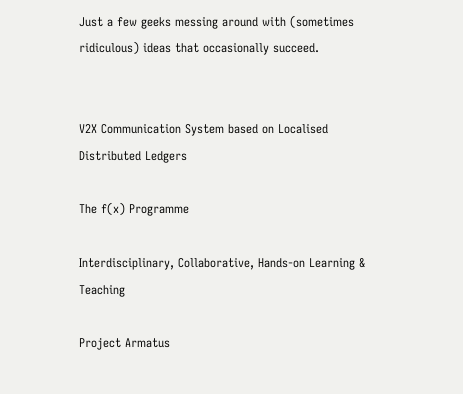Just a few geeks messing around with (sometimes ridiculous) ideas that occasionally succeed.


V2X Communication System based on Localised Distributed Ledgers

The f(x) Programme

Interdisciplinary, Collaborative, Hands-on Learning & Teaching

Project Armatus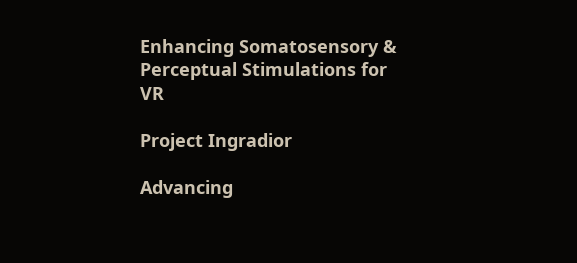Enhancing Somatosensory & Perceptual Stimulations for VR

Project Ingradior

Advancing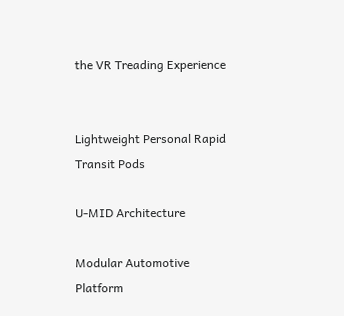the VR Treading Experience


Lightweight Personal Rapid Transit Pods

U-MID Architecture

Modular Automotive Platform